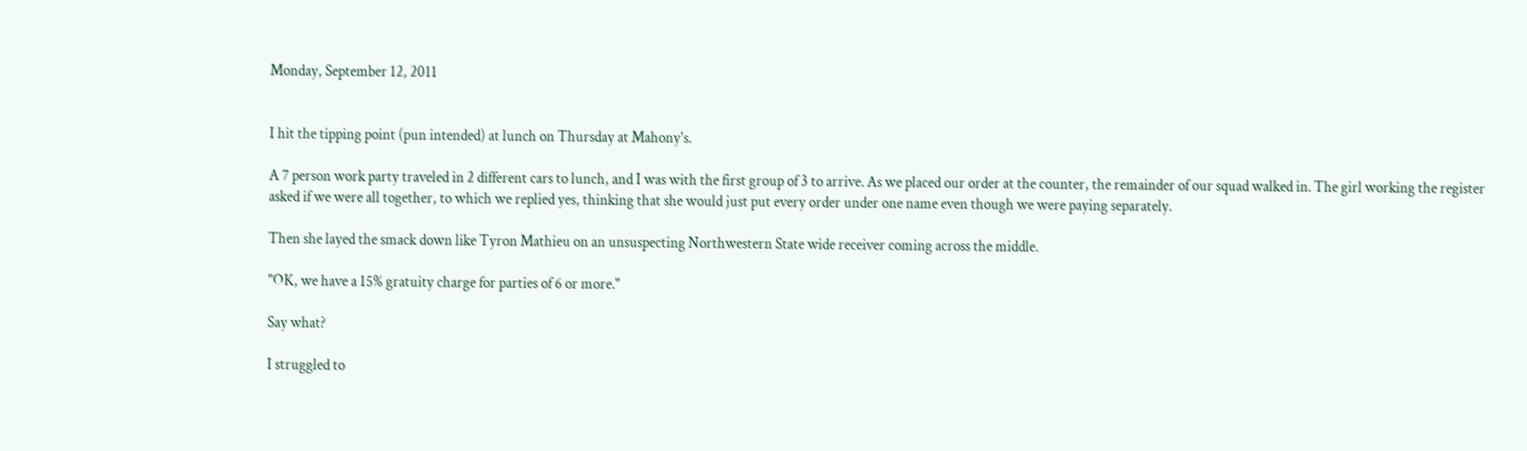Monday, September 12, 2011


I hit the tipping point (pun intended) at lunch on Thursday at Mahony's.

A 7 person work party traveled in 2 different cars to lunch, and I was with the first group of 3 to arrive. As we placed our order at the counter, the remainder of our squad walked in. The girl working the register asked if we were all together, to which we replied yes, thinking that she would just put every order under one name even though we were paying separately.

Then she layed the smack down like Tyron Mathieu on an unsuspecting Northwestern State wide receiver coming across the middle.

"OK, we have a 15% gratuity charge for parties of 6 or more."

Say what?

I struggled to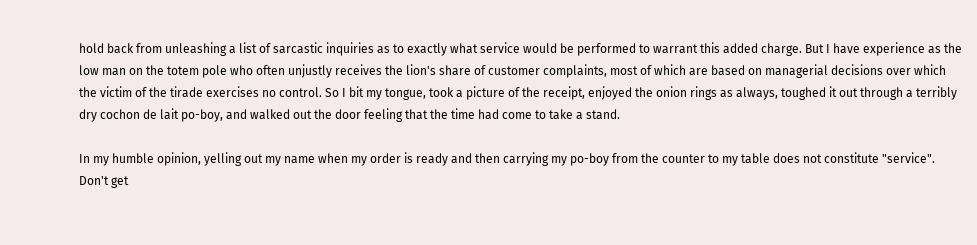hold back from unleashing a list of sarcastic inquiries as to exactly what service would be performed to warrant this added charge. But I have experience as the low man on the totem pole who often unjustly receives the lion's share of customer complaints, most of which are based on managerial decisions over which the victim of the tirade exercises no control. So I bit my tongue, took a picture of the receipt, enjoyed the onion rings as always, toughed it out through a terribly dry cochon de lait po-boy, and walked out the door feeling that the time had come to take a stand.

In my humble opinion, yelling out my name when my order is ready and then carrying my po-boy from the counter to my table does not constitute "service". Don't get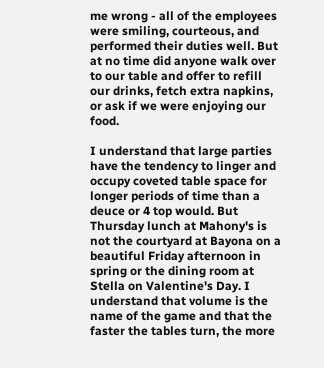me wrong - all of the employees were smiling, courteous, and performed their duties well. But at no time did anyone walk over to our table and offer to refill our drinks, fetch extra napkins, or ask if we were enjoying our food.

I understand that large parties have the tendency to linger and occupy coveted table space for longer periods of time than a deuce or 4 top would. But Thursday lunch at Mahony's is not the courtyard at Bayona on a beautiful Friday afternoon in spring or the dining room at Stella on Valentine's Day. I understand that volume is the name of the game and that the faster the tables turn, the more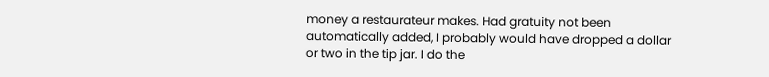money a restaurateur makes. Had gratuity not been automatically added, I probably would have dropped a dollar or two in the tip jar. I do the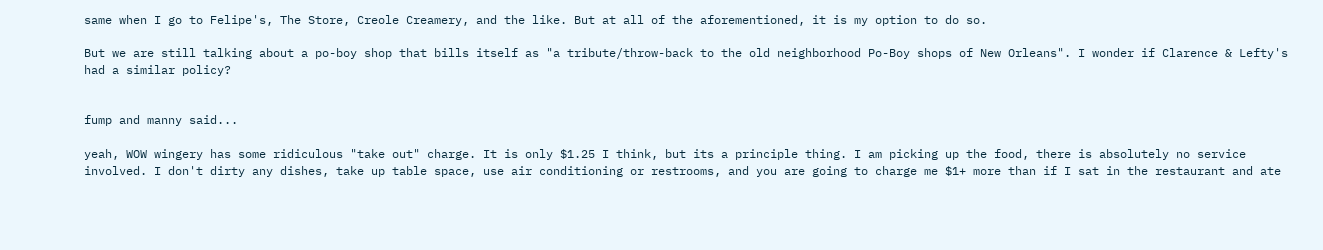same when I go to Felipe's, The Store, Creole Creamery, and the like. But at all of the aforementioned, it is my option to do so.

But we are still talking about a po-boy shop that bills itself as "a tribute/throw-back to the old neighborhood Po-Boy shops of New Orleans". I wonder if Clarence & Lefty's had a similar policy?


fump and manny said...

yeah, WOW wingery has some ridiculous "take out" charge. It is only $1.25 I think, but its a principle thing. I am picking up the food, there is absolutely no service involved. I don't dirty any dishes, take up table space, use air conditioning or restrooms, and you are going to charge me $1+ more than if I sat in the restaurant and ate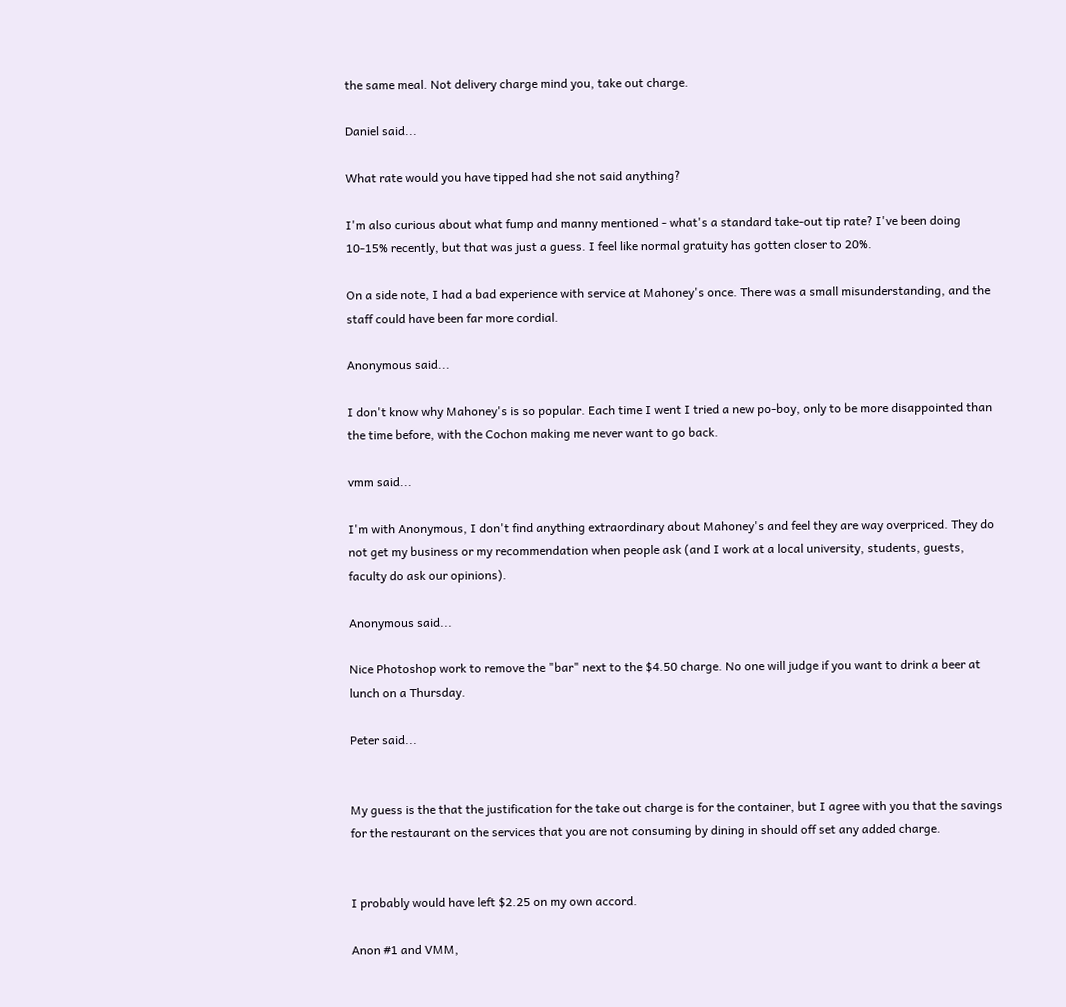the same meal. Not delivery charge mind you, take out charge.

Daniel said...

What rate would you have tipped had she not said anything?

I'm also curious about what fump and manny mentioned - what's a standard take-out tip rate? I've been doing 10-15% recently, but that was just a guess. I feel like normal gratuity has gotten closer to 20%.

On a side note, I had a bad experience with service at Mahoney's once. There was a small misunderstanding, and the staff could have been far more cordial.

Anonymous said...

I don't know why Mahoney's is so popular. Each time I went I tried a new po-boy, only to be more disappointed than the time before, with the Cochon making me never want to go back.

vmm said...

I'm with Anonymous, I don't find anything extraordinary about Mahoney's and feel they are way overpriced. They do not get my business or my recommendation when people ask (and I work at a local university, students, guests, faculty do ask our opinions).

Anonymous said...

Nice Photoshop work to remove the "bar" next to the $4.50 charge. No one will judge if you want to drink a beer at lunch on a Thursday.

Peter said...


My guess is the that the justification for the take out charge is for the container, but I agree with you that the savings for the restaurant on the services that you are not consuming by dining in should off set any added charge.


I probably would have left $2.25 on my own accord.

Anon #1 and VMM,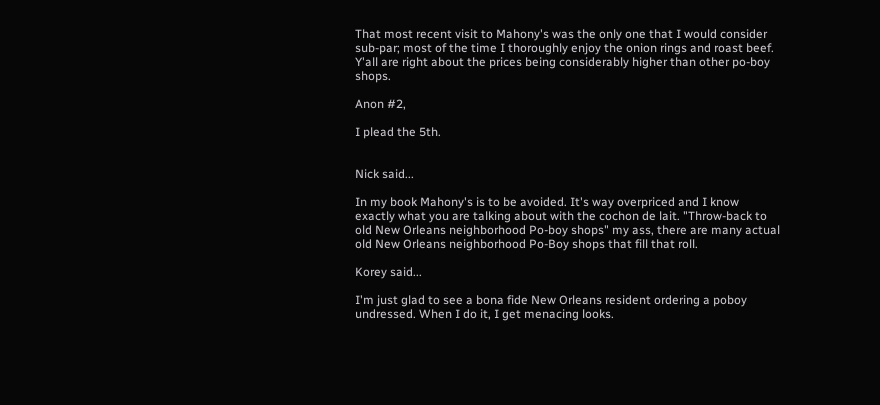That most recent visit to Mahony's was the only one that I would consider sub-par; most of the time I thoroughly enjoy the onion rings and roast beef. Y'all are right about the prices being considerably higher than other po-boy shops.

Anon #2,

I plead the 5th.


Nick said...

In my book Mahony's is to be avoided. It's way overpriced and I know exactly what you are talking about with the cochon de lait. "Throw-back to old New Orleans neighborhood Po-boy shops" my ass, there are many actual old New Orleans neighborhood Po-Boy shops that fill that roll.

Korey said...

I'm just glad to see a bona fide New Orleans resident ordering a poboy undressed. When I do it, I get menacing looks.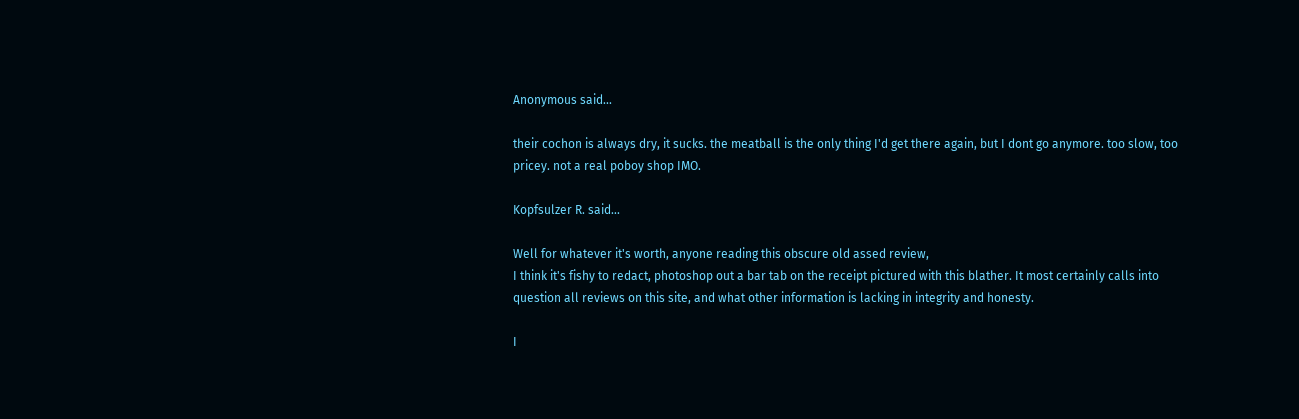Anonymous said...

their cochon is always dry, it sucks. the meatball is the only thing I'd get there again, but I dont go anymore. too slow, too pricey. not a real poboy shop IMO.

Kopfsulzer R. said...

Well for whatever it's worth, anyone reading this obscure old assed review,
I think it's fishy to redact, photoshop out a bar tab on the receipt pictured with this blather. It most certainly calls into question all reviews on this site, and what other information is lacking in integrity and honesty.

I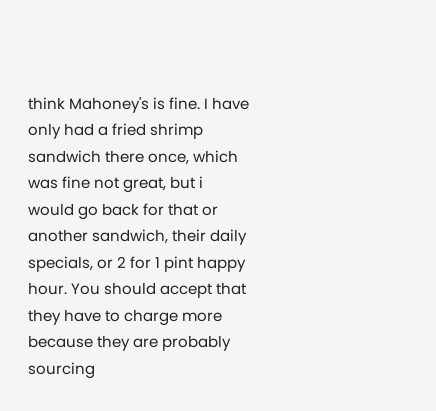think Mahoney's is fine. I have only had a fried shrimp sandwich there once, which was fine not great, but i would go back for that or another sandwich, their daily specials, or 2 for 1 pint happy hour. You should accept that they have to charge more because they are probably sourcing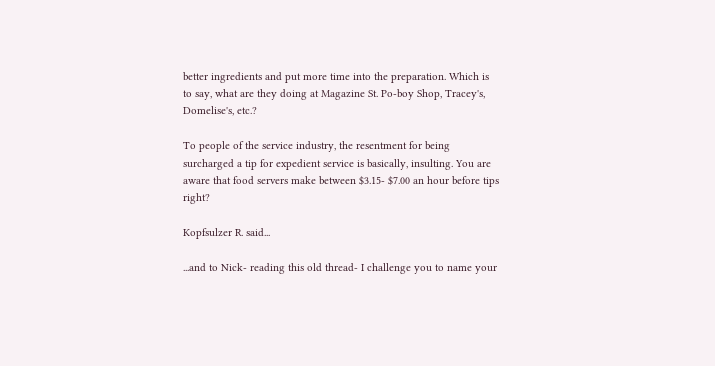better ingredients and put more time into the preparation. Which is to say, what are they doing at Magazine St. Po-boy Shop, Tracey's, Domelise's, etc.?

To people of the service industry, the resentment for being surcharged a tip for expedient service is basically, insulting. You are aware that food servers make between $3.15- $7.00 an hour before tips right?

Kopfsulzer R. said...

...and to Nick- reading this old thread- I challenge you to name your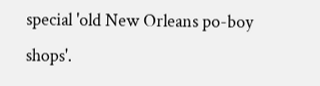special 'old New Orleans po-boy shops'.